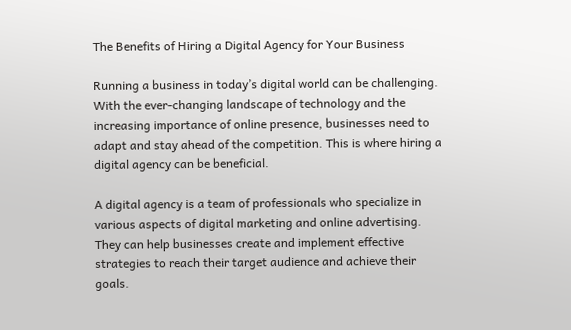The Benefits of Hiring a Digital Agency for Your Business

Running a business in today’s digital world can be challenging. With the ever-changing landscape of technology and the increasing importance of online presence, businesses need to adapt and stay ahead of the competition. This is where hiring a digital agency can be beneficial.

A digital agency is a team of professionals who specialize in various aspects of digital marketing and online advertising. They can help businesses create and implement effective strategies to reach their target audience and achieve their goals.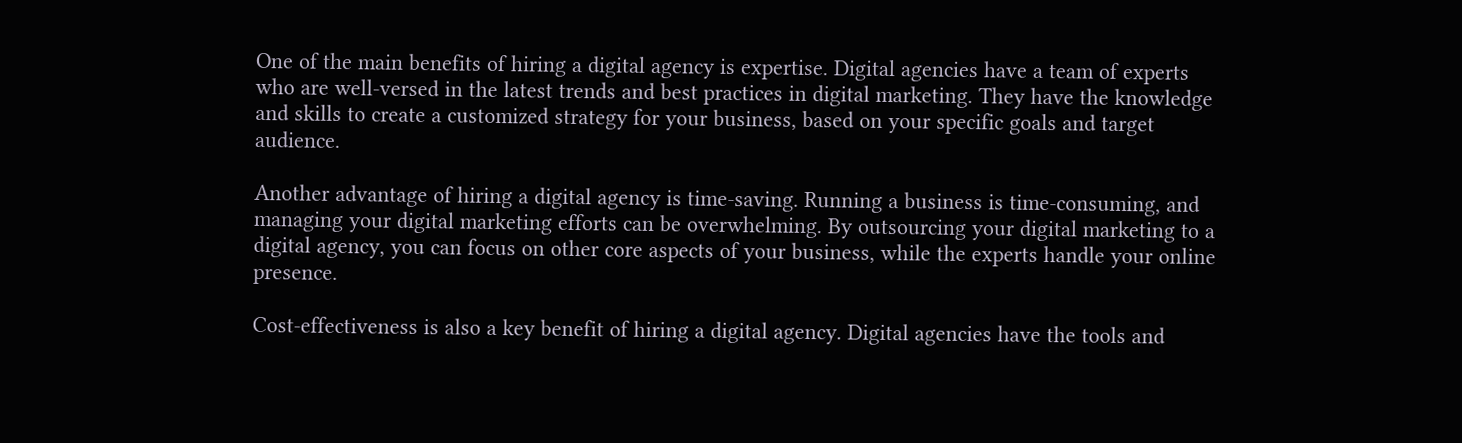One of the main benefits of hiring a digital agency is expertise. Digital agencies have a team of experts who are well-versed in the latest trends and best practices in digital marketing. They have the knowledge and skills to create a customized strategy for your business, based on your specific goals and target audience.

Another advantage of hiring a digital agency is time-saving. Running a business is time-consuming, and managing your digital marketing efforts can be overwhelming. By outsourcing your digital marketing to a digital agency, you can focus on other core aspects of your business, while the experts handle your online presence.

Cost-effectiveness is also a key benefit of hiring a digital agency. Digital agencies have the tools and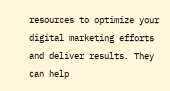resources to optimize your digital marketing efforts and deliver results. They can help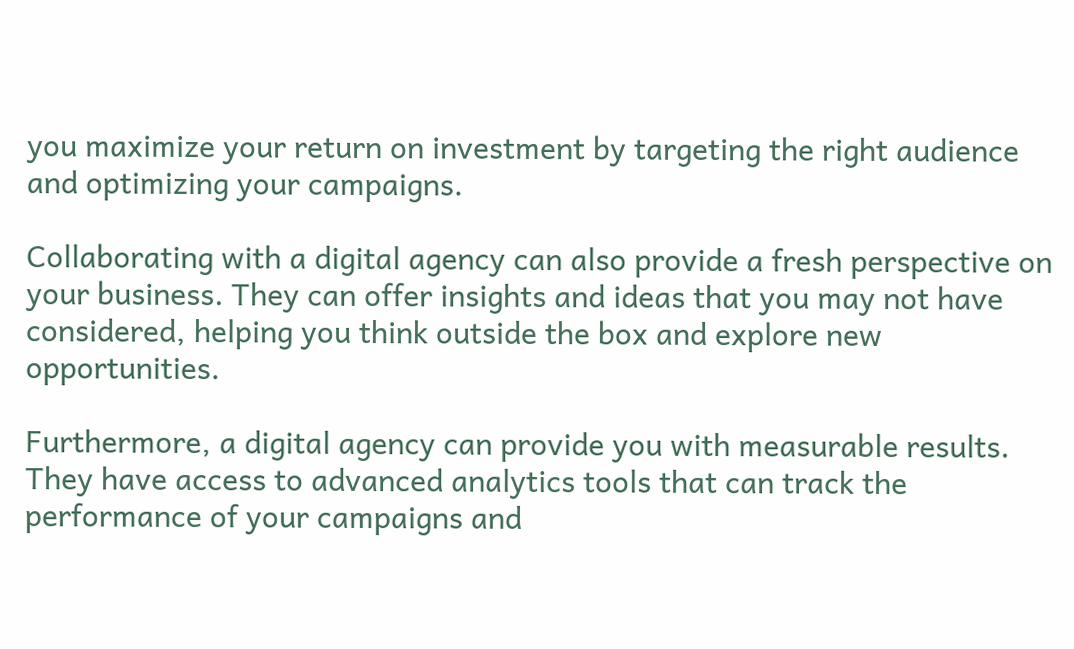you maximize your return on investment by targeting the right audience and optimizing your campaigns.

Collaborating with a digital agency can also provide a fresh perspective on your business. They can offer insights and ideas that you may not have considered, helping you think outside the box and explore new opportunities.

Furthermore, a digital agency can provide you with measurable results. They have access to advanced analytics tools that can track the performance of your campaigns and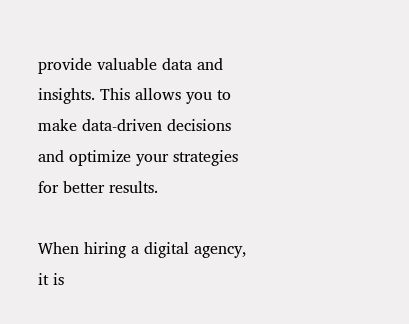provide valuable data and insights. This allows you to make data-driven decisions and optimize your strategies for better results.

When hiring a digital agency, it is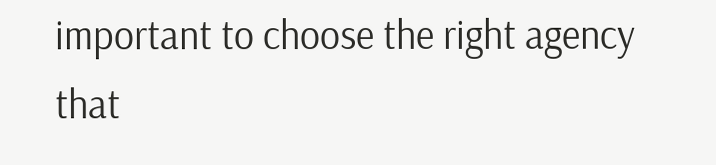important to choose the right agency that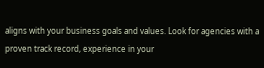aligns with your business goals and values. Look for agencies with a proven track record, experience in your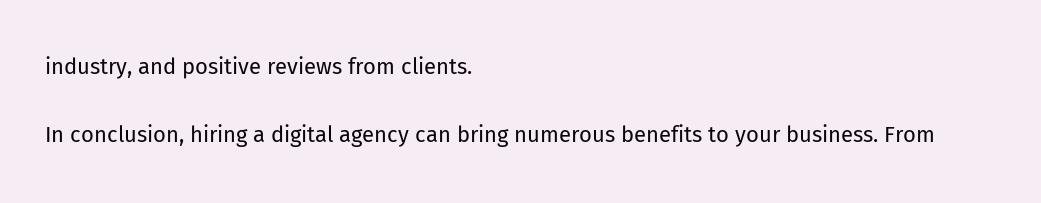industry, and positive reviews from clients.

In conclusion, hiring a digital agency can bring numerous benefits to your business. From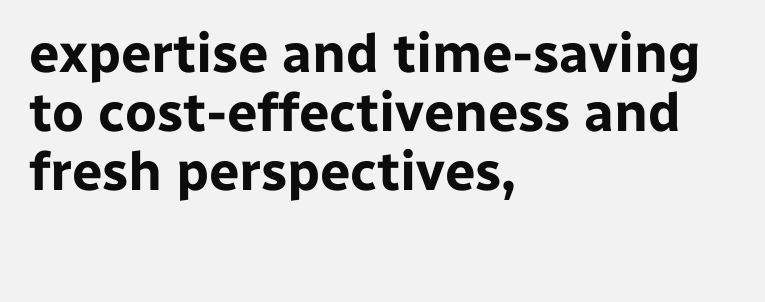expertise and time-saving to cost-effectiveness and fresh perspectives,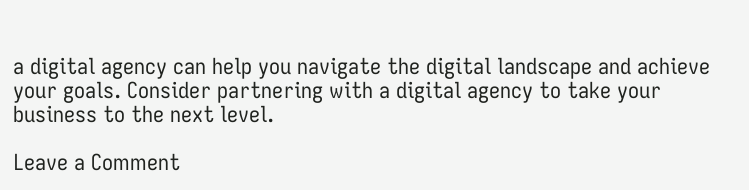a digital agency can help you navigate the digital landscape and achieve your goals. Consider partnering with a digital agency to take your business to the next level.

Leave a Comment